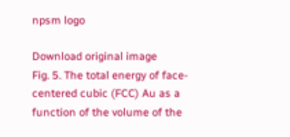npsm logo

Download original image
Fig. 5. The total energy of face-centered cubic (FCC) Au as a function of the volume of the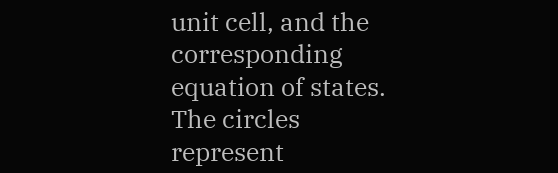unit cell, and the corresponding equation of states. The circles represent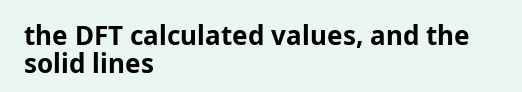the DFT calculated values, and the solid lines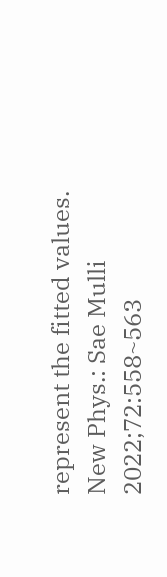represent the fitted values.
New Phys.: Sae Mulli 2022;72:558~563